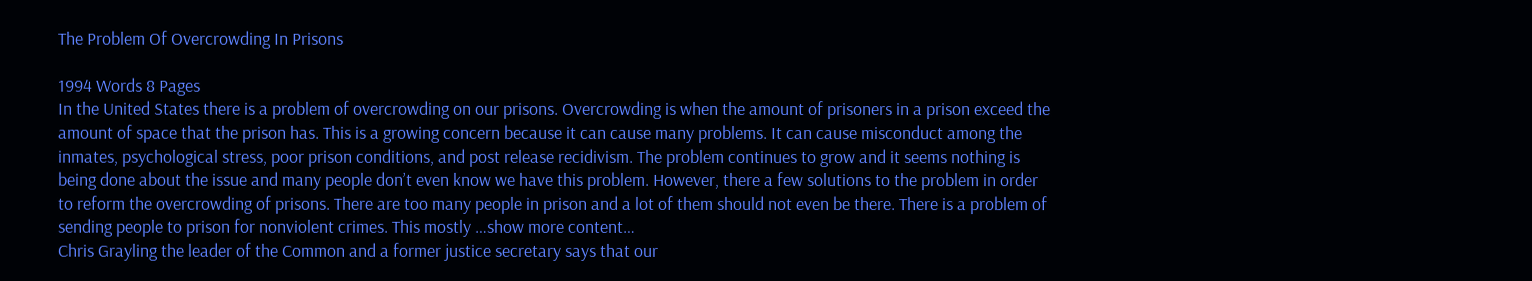The Problem Of Overcrowding In Prisons

1994 Words 8 Pages
In the United States there is a problem of overcrowding on our prisons. Overcrowding is when the amount of prisoners in a prison exceed the amount of space that the prison has. This is a growing concern because it can cause many problems. It can cause misconduct among the inmates, psychological stress, poor prison conditions, and post release recidivism. The problem continues to grow and it seems nothing is being done about the issue and many people don’t even know we have this problem. However, there a few solutions to the problem in order to reform the overcrowding of prisons. There are too many people in prison and a lot of them should not even be there. There is a problem of sending people to prison for nonviolent crimes. This mostly …show more content…
Chris Grayling the leader of the Common and a former justice secretary says that our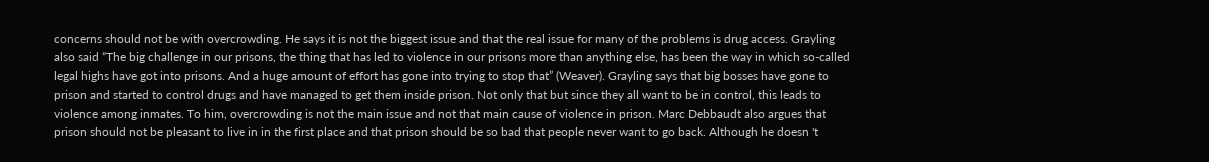concerns should not be with overcrowding. He says it is not the biggest issue and that the real issue for many of the problems is drug access. Grayling also said “The big challenge in our prisons, the thing that has led to violence in our prisons more than anything else, has been the way in which so-called legal highs have got into prisons. And a huge amount of effort has gone into trying to stop that” (Weaver). Grayling says that big bosses have gone to prison and started to control drugs and have managed to get them inside prison. Not only that but since they all want to be in control, this leads to violence among inmates. To him, overcrowding is not the main issue and not that main cause of violence in prison. Marc Debbaudt also argues that prison should not be pleasant to live in in the first place and that prison should be so bad that people never want to go back. Although he doesn 't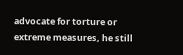advocate for torture or extreme measures, he still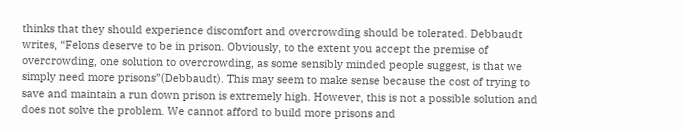thinks that they should experience discomfort and overcrowding should be tolerated. Debbaudt writes, “Felons deserve to be in prison. Obviously, to the extent you accept the premise of overcrowding, one solution to overcrowding, as some sensibly minded people suggest, is that we simply need more prisons”(Debbaudt). This may seem to make sense because the cost of trying to save and maintain a run down prison is extremely high. However, this is not a possible solution and does not solve the problem. We cannot afford to build more prisons and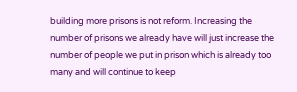building more prisons is not reform. Increasing the number of prisons we already have will just increase the number of people we put in prison which is already too many and will continue to keep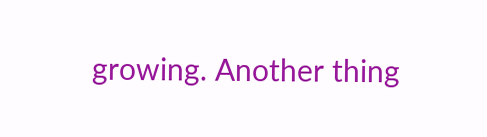growing. Another thing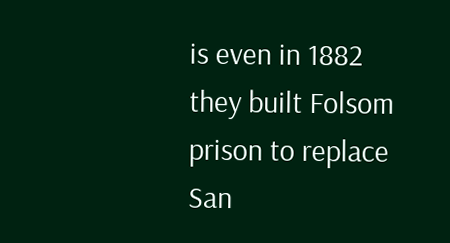is even in 1882 they built Folsom prison to replace San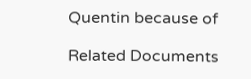Quentin because of

Related Documents